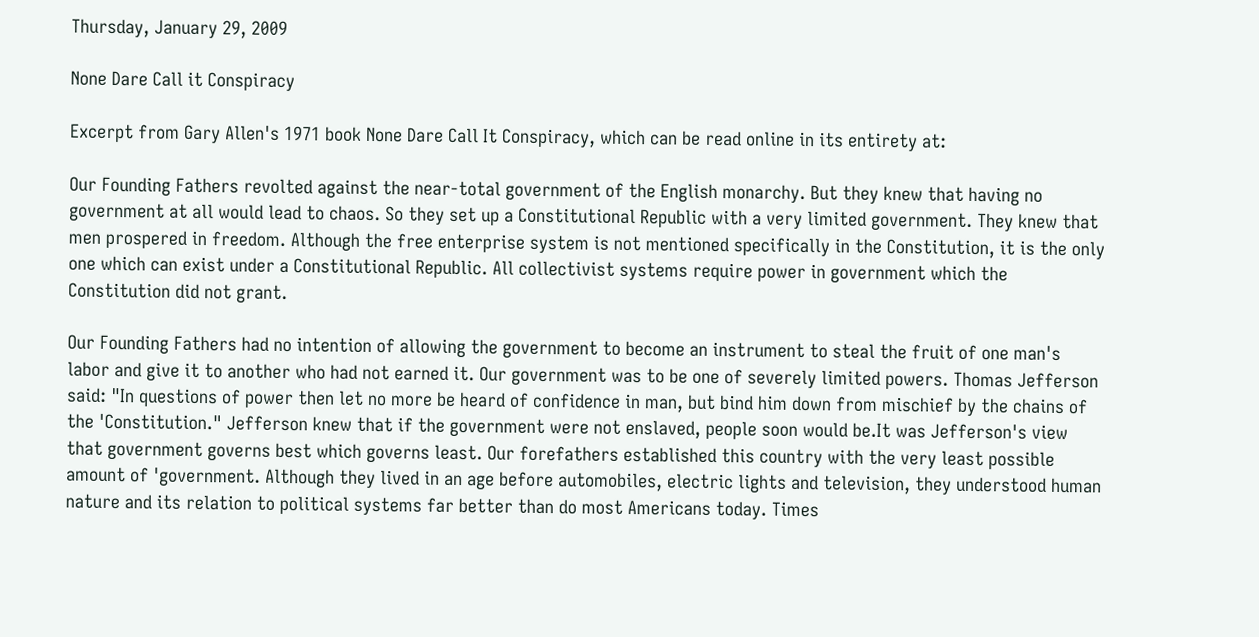Thursday, January 29, 2009

None Dare Call it Conspiracy

Excerpt from Gary Allen's 1971 book None Dare Call It Conspiracy, which can be read online in its entirety at:

Our Founding Fathers revolted against the near-total government of the English monarchy. But they knew that having no government at all would lead to chaos. So they set up a Constitutional Republic with a very limited government. They knew that men prospered in freedom. Although the free enterprise system is not mentioned specifically in the Constitution, it is the only one which can exist under a Constitutional Republic. All collectivist systems require power in government which the Constitution did not grant.

Our Founding Fathers had no intention of allowing the government to become an instrument to steal the fruit of one man's labor and give it to another who had not earned it. Our government was to be one of severely limited powers. Thomas Jefferson said: "In questions of power then let no more be heard of confidence in man, but bind him down from mischief by the chains of the 'Constitution." Jefferson knew that if the government were not enslaved, people soon would be.It was Jefferson's view that government governs best which governs least. Our forefathers established this country with the very least possible amount of 'government. Although they lived in an age before automobiles, electric lights and television, they understood human nature and its relation to political systems far better than do most Americans today. Times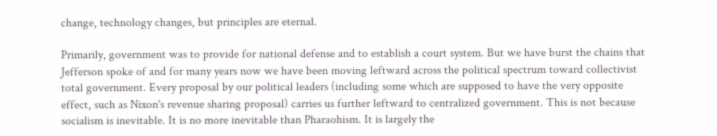change, technology changes, but principles are eternal.

Primarily, government was to provide for national defense and to establish a court system. But we have burst the chains that Jefferson spoke of and for many years now we have been moving leftward across the political spectrum toward collectivist total government. Every proposal by our political leaders (including some which are supposed to have the very opposite effect, such as Nixon's revenue sharing proposal) carries us further leftward to centralized government. This is not because socialism is inevitable. It is no more inevitable than Pharaohism. It is largely the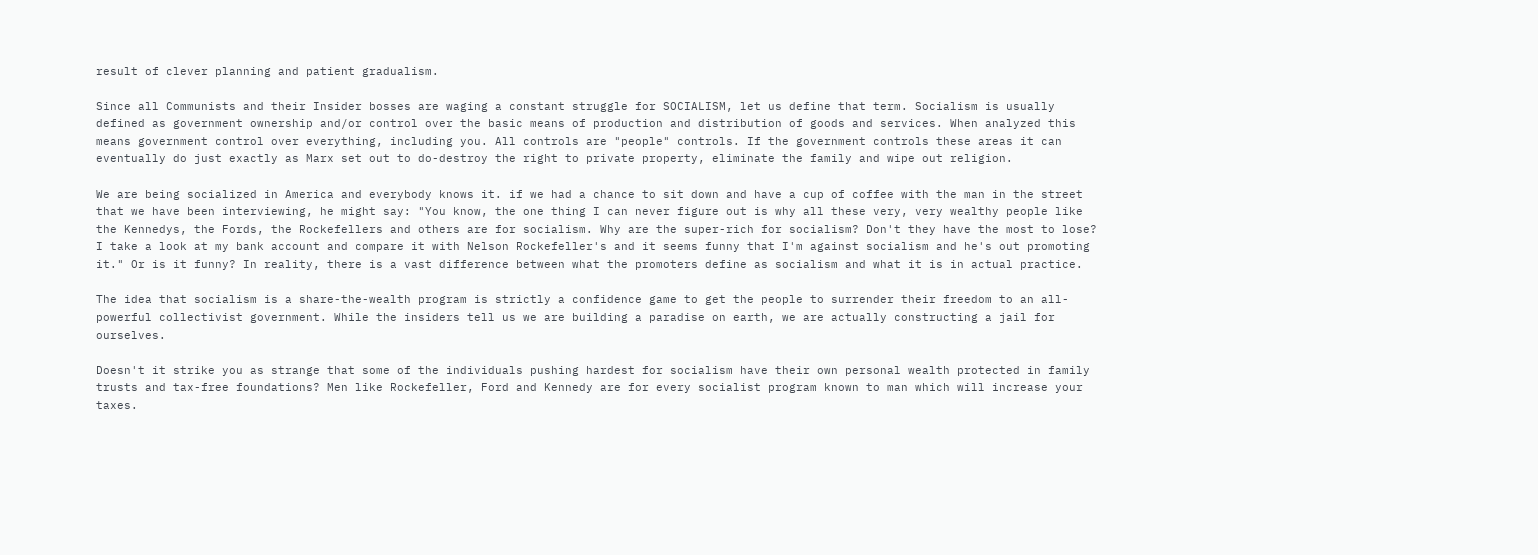result of clever planning and patient gradualism.

Since all Communists and their Insider bosses are waging a constant struggle for SOCIALISM, let us define that term. Socialism is usually defined as government ownership and/or control over the basic means of production and distribution of goods and services. When analyzed this means government control over everything, including you. All controls are "people" controls. If the government controls these areas it can eventually do just exactly as Marx set out to do-destroy the right to private property, eliminate the family and wipe out religion.

We are being socialized in America and everybody knows it. if we had a chance to sit down and have a cup of coffee with the man in the street that we have been interviewing, he might say: "You know, the one thing I can never figure out is why all these very, very wealthy people like the Kennedys, the Fords, the Rockefellers and others are for socialism. Why are the super-rich for socialism? Don't they have the most to lose? I take a look at my bank account and compare it with Nelson Rockefeller's and it seems funny that I'm against socialism and he's out promoting it." Or is it funny? In reality, there is a vast difference between what the promoters define as socialism and what it is in actual practice.

The idea that socialism is a share-the-wealth program is strictly a confidence game to get the people to surrender their freedom to an all-powerful collectivist government. While the insiders tell us we are building a paradise on earth, we are actually constructing a jail for ourselves.

Doesn't it strike you as strange that some of the individuals pushing hardest for socialism have their own personal wealth protected in family trusts and tax-free foundations? Men like Rockefeller, Ford and Kennedy are for every socialist program known to man which will increase your taxes.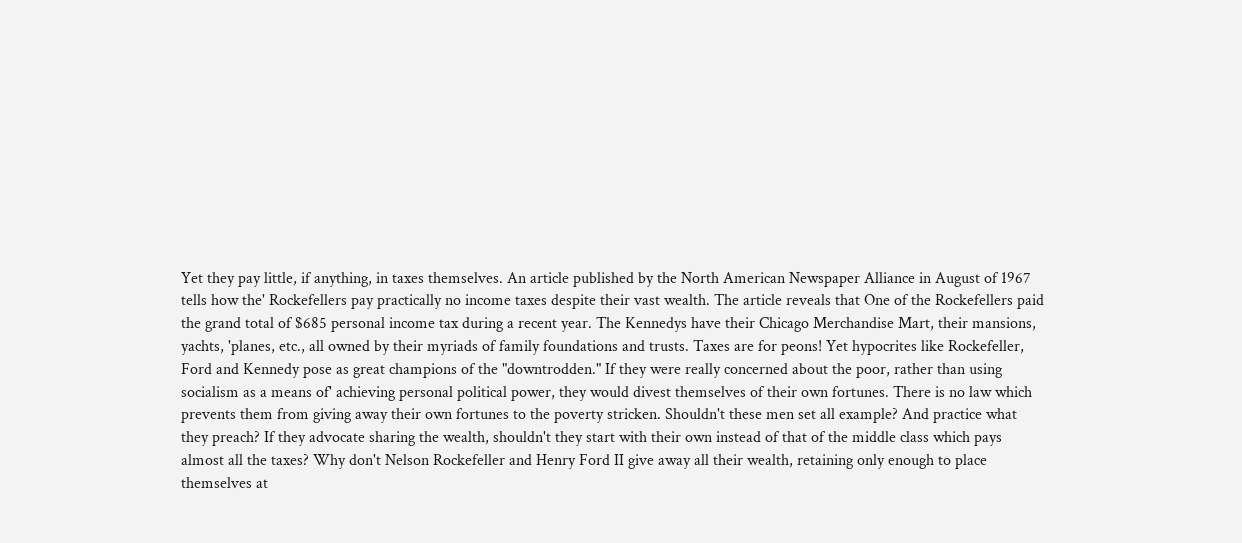Yet they pay little, if anything, in taxes themselves. An article published by the North American Newspaper Alliance in August of 1967 tells how the' Rockefellers pay practically no income taxes despite their vast wealth. The article reveals that One of the Rockefellers paid the grand total of $685 personal income tax during a recent year. The Kennedys have their Chicago Merchandise Mart, their mansions, yachts, 'planes, etc., all owned by their myriads of family foundations and trusts. Taxes are for peons! Yet hypocrites like Rockefeller, Ford and Kennedy pose as great champions of the "downtrodden." If they were really concerned about the poor, rather than using socialism as a means of' achieving personal political power, they would divest themselves of their own fortunes. There is no law which prevents them from giving away their own fortunes to the poverty stricken. Shouldn't these men set all example? And practice what they preach? If they advocate sharing the wealth, shouldn't they start with their own instead of that of the middle class which pays almost all the taxes? Why don't Nelson Rockefeller and Henry Ford II give away all their wealth, retaining only enough to place themselves at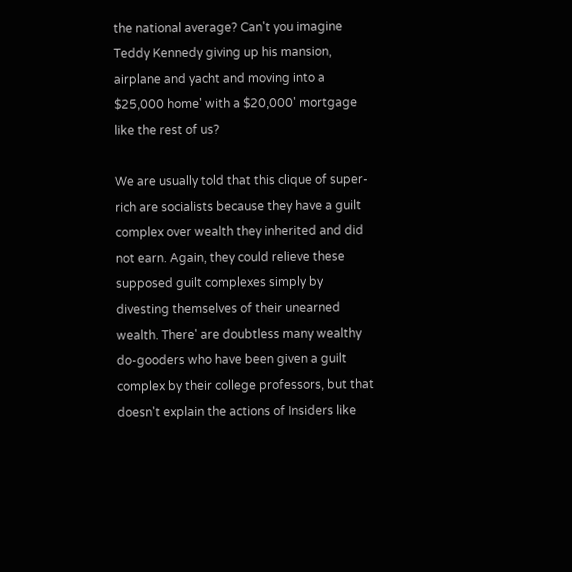the national average? Can't you imagine Teddy Kennedy giving up his mansion, airplane and yacht and moving into a $25,000 home' with a $20,000' mortgage like the rest of us?

We are usually told that this clique of super-rich are socialists because they have a guilt complex over wealth they inherited and did not earn. Again, they could relieve these supposed guilt complexes simply by divesting themselves of their unearned wealth. There' are doubtless many wealthy do-gooders who have been given a guilt complex by their college professors, but that doesn't explain the actions of Insiders like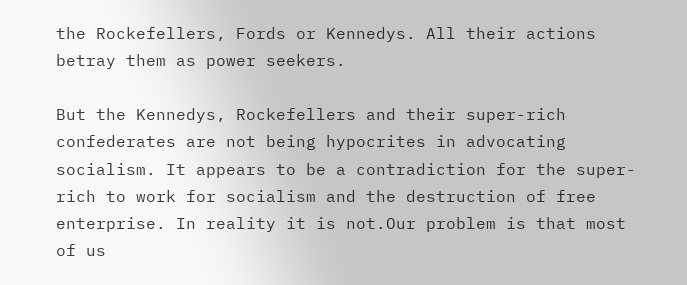the Rockefellers, Fords or Kennedys. All their actions betray them as power seekers.

But the Kennedys, Rockefellers and their super-rich confederates are not being hypocrites in advocating socialism. It appears to be a contradiction for the super-rich to work for socialism and the destruction of free enterprise. In reality it is not.Our problem is that most of us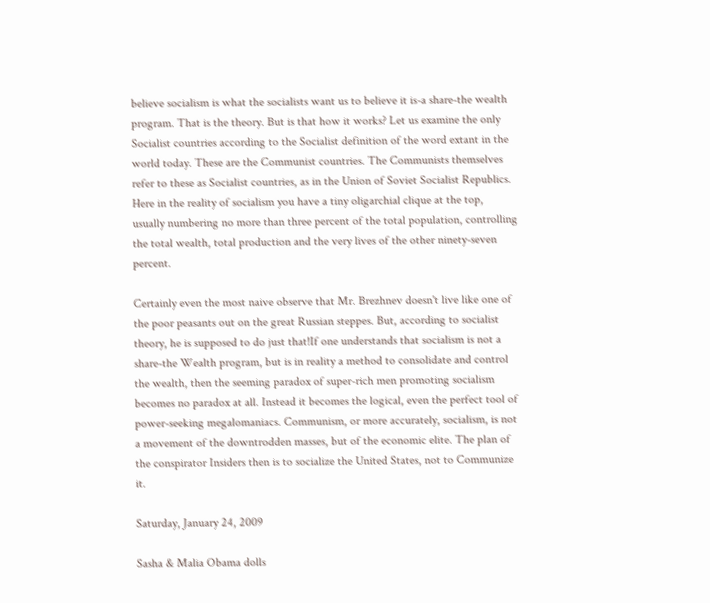believe socialism is what the socialists want us to believe it is-a share-the wealth program. That is the theory. But is that how it works? Let us examine the only Socialist countries according to the Socialist definition of the word extant in the world today. These are the Communist countries. The Communists themselves refer to these as Socialist countries, as in the Union of Soviet Socialist Republics. Here in the reality of socialism you have a tiny oligarchial clique at the top, usually numbering no more than three percent of the total population, controlling the total wealth, total production and the very lives of the other ninety-seven percent.

Certainly even the most naive observe that Mr. Brezhnev doesn't live like one of the poor peasants out on the great Russian steppes. But, according to socialist theory, he is supposed to do just that!If one understands that socialism is not a share-the Wealth program, but is in reality a method to consolidate and control the wealth, then the seeming paradox of super-rich men promoting socialism becomes no paradox at all. Instead it becomes the logical, even the perfect tool of power-seeking megalomaniacs. Communism, or more accurately, socialism, is not a movement of the downtrodden masses, but of the economic elite. The plan of the conspirator Insiders then is to socialize the United States, not to Communize it.

Saturday, January 24, 2009

Sasha & Malia Obama dolls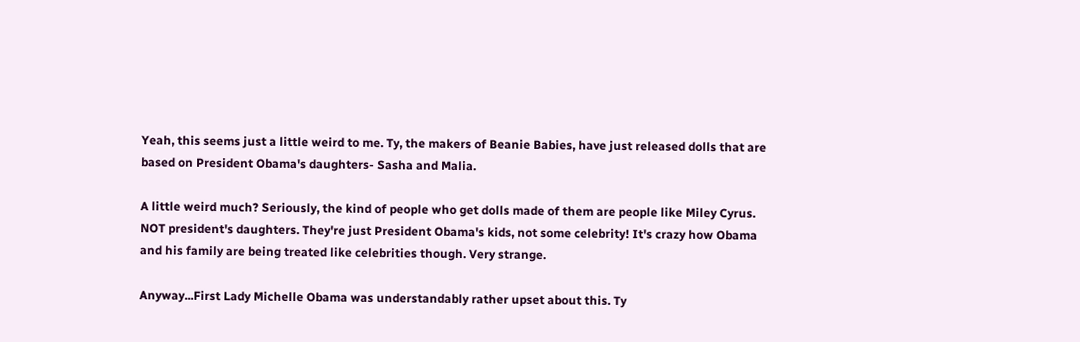Yeah, this seems just a little weird to me. Ty, the makers of Beanie Babies, have just released dolls that are based on President Obama's daughters- Sasha and Malia.

A little weird much? Seriously, the kind of people who get dolls made of them are people like Miley Cyrus. NOT president's daughters. They're just President Obama's kids, not some celebrity! It's crazy how Obama and his family are being treated like celebrities though. Very strange.

Anyway...First Lady Michelle Obama was understandably rather upset about this. Ty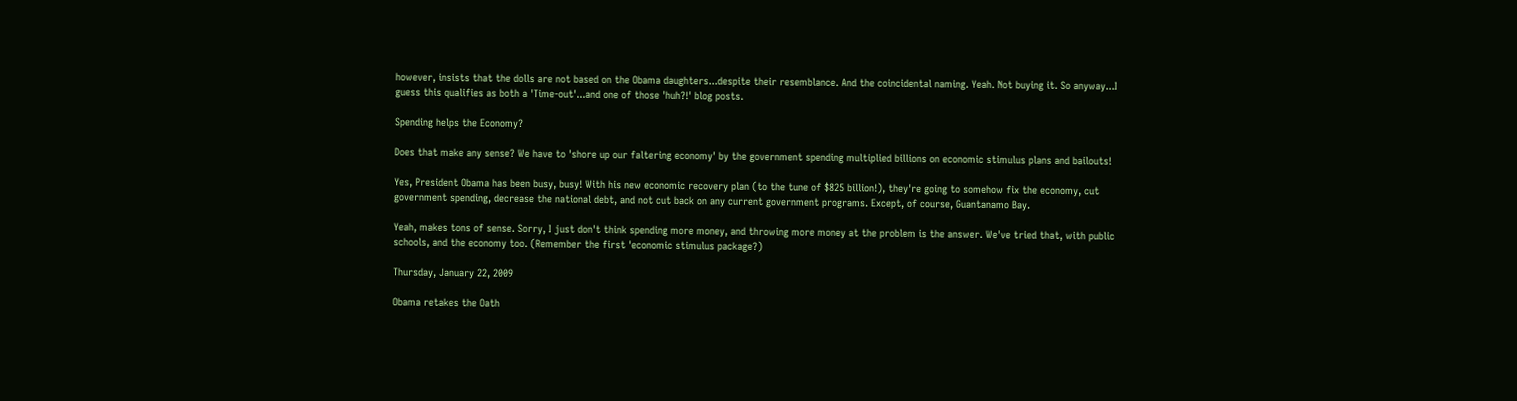however, insists that the dolls are not based on the Obama daughters...despite their resemblance. And the coincidental naming. Yeah. Not buying it. So anyway...I guess this qualifies as both a 'Time-out'...and one of those 'huh?!' blog posts.

Spending helps the Economy?

Does that make any sense? We have to 'shore up our faltering economy' by the government spending multiplied billions on economic stimulus plans and bailouts!

Yes, President Obama has been busy, busy! With his new economic recovery plan (to the tune of $825 billion!), they're going to somehow fix the economy, cut government spending, decrease the national debt, and not cut back on any current government programs. Except, of course, Guantanamo Bay.

Yeah, makes tons of sense. Sorry, I just don't think spending more money, and throwing more money at the problem is the answer. We've tried that, with public schools, and the economy too. (Remember the first 'economic stimulus package?)

Thursday, January 22, 2009

Obama retakes the Oath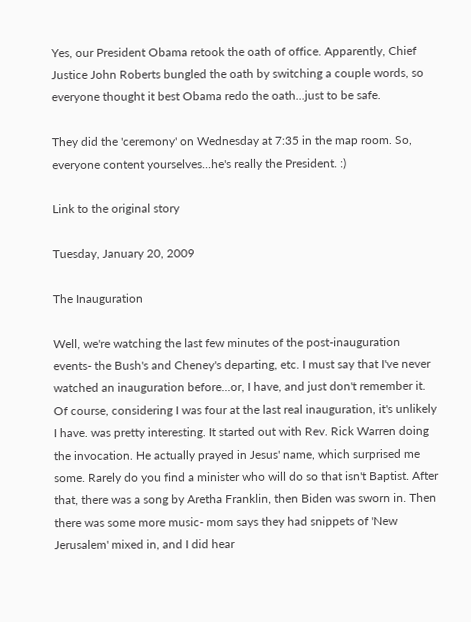Yes, our President Obama retook the oath of office. Apparently, Chief Justice John Roberts bungled the oath by switching a couple words, so everyone thought it best Obama redo the oath...just to be safe.

They did the 'ceremony' on Wednesday at 7:35 in the map room. So, everyone content yourselves...he's really the President. :)

Link to the original story

Tuesday, January 20, 2009

The Inauguration

Well, we're watching the last few minutes of the post-inauguration events- the Bush's and Cheney's departing, etc. I must say that I've never watched an inauguration before...or, I have, and just don't remember it. Of course, considering I was four at the last real inauguration, it's unlikely I have. was pretty interesting. It started out with Rev. Rick Warren doing the invocation. He actually prayed in Jesus' name, which surprised me some. Rarely do you find a minister who will do so that isn't Baptist. After that, there was a song by Aretha Franklin, then Biden was sworn in. Then there was some more music- mom says they had snippets of 'New Jerusalem' mixed in, and I did hear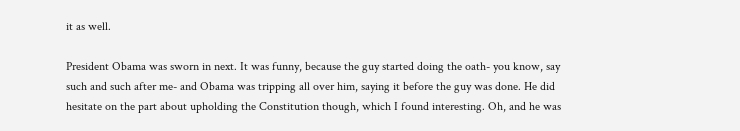it as well.

President Obama was sworn in next. It was funny, because the guy started doing the oath- you know, say such and such after me- and Obama was tripping all over him, saying it before the guy was done. He did hesitate on the part about upholding the Constitution though, which I found interesting. Oh, and he was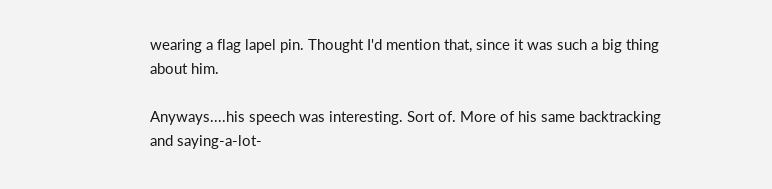wearing a flag lapel pin. Thought I'd mention that, since it was such a big thing about him.

Anyways....his speech was interesting. Sort of. More of his same backtracking and saying-a-lot-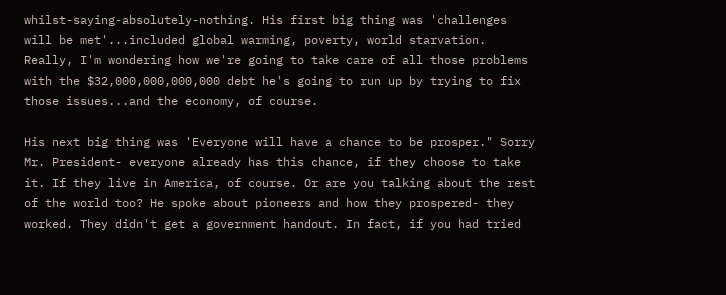whilst-saying-absolutely-nothing. His first big thing was 'challenges will be met'...included global warming, poverty, world starvation. Really, I'm wondering how we're going to take care of all those problems with the $32,000,000,000,000 debt he's going to run up by trying to fix those issues...and the economy, of course.

His next big thing was 'Everyone will have a chance to be prosper." Sorry Mr. President- everyone already has this chance, if they choose to take it. If they live in America, of course. Or are you talking about the rest of the world too? He spoke about pioneers and how they prospered- they worked. They didn't get a government handout. In fact, if you had tried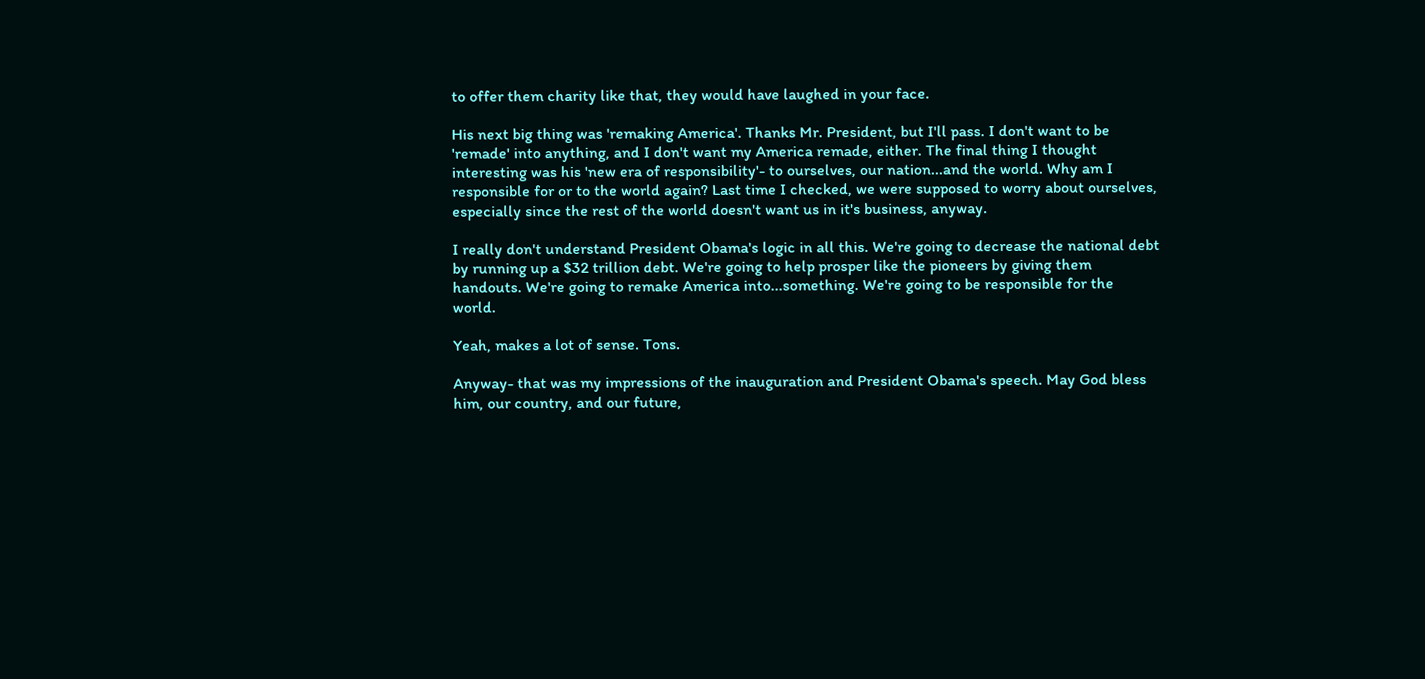to offer them charity like that, they would have laughed in your face.

His next big thing was 'remaking America'. Thanks Mr. President, but I'll pass. I don't want to be 'remade' into anything, and I don't want my America remade, either. The final thing I thought interesting was his 'new era of responsibility'- to ourselves, our nation...and the world. Why am I responsible for or to the world again? Last time I checked, we were supposed to worry about ourselves, especially since the rest of the world doesn't want us in it's business, anyway.

I really don't understand President Obama's logic in all this. We're going to decrease the national debt by running up a $32 trillion debt. We're going to help prosper like the pioneers by giving them handouts. We're going to remake America into...something. We're going to be responsible for the world.

Yeah, makes a lot of sense. Tons.

Anyway- that was my impressions of the inauguration and President Obama's speech. May God bless him, our country, and our future,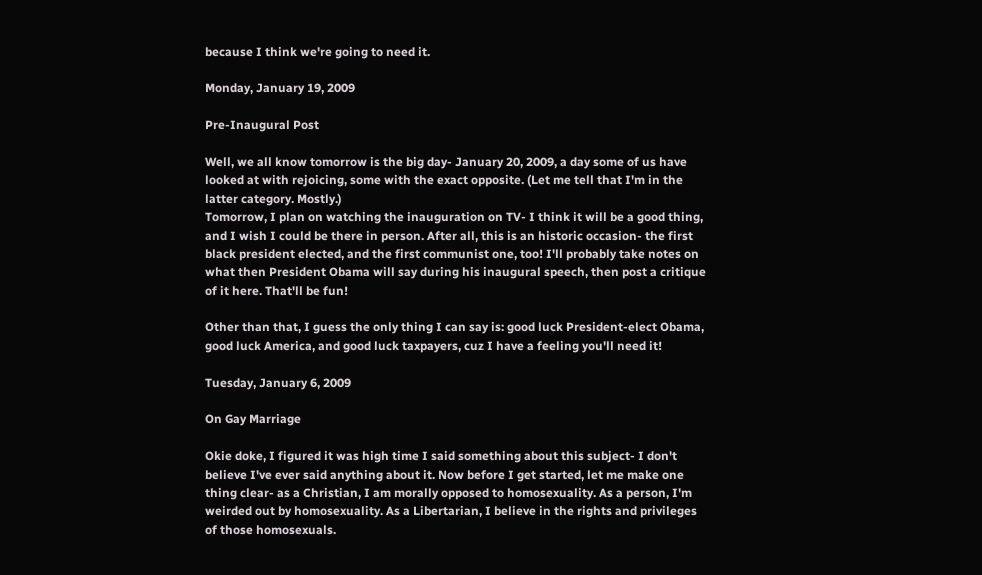because I think we're going to need it.

Monday, January 19, 2009

Pre-Inaugural Post

Well, we all know tomorrow is the big day- January 20, 2009, a day some of us have looked at with rejoicing, some with the exact opposite. (Let me tell that I'm in the latter category. Mostly.)
Tomorrow, I plan on watching the inauguration on TV- I think it will be a good thing, and I wish I could be there in person. After all, this is an historic occasion- the first black president elected, and the first communist one, too! I'll probably take notes on what then President Obama will say during his inaugural speech, then post a critique of it here. That'll be fun!

Other than that, I guess the only thing I can say is: good luck President-elect Obama, good luck America, and good luck taxpayers, cuz I have a feeling you'll need it!

Tuesday, January 6, 2009

On Gay Marriage

Okie doke, I figured it was high time I said something about this subject- I don't believe I've ever said anything about it. Now before I get started, let me make one thing clear- as a Christian, I am morally opposed to homosexuality. As a person, I'm weirded out by homosexuality. As a Libertarian, I believe in the rights and privileges of those homosexuals.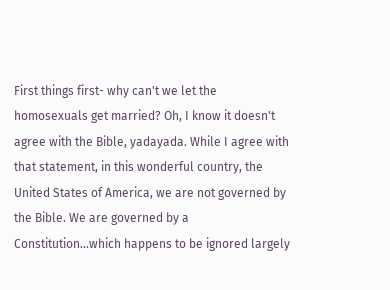First things first- why can't we let the homosexuals get married? Oh, I know it doesn't agree with the Bible, yadayada. While I agree with that statement, in this wonderful country, the United States of America, we are not governed by the Bible. We are governed by a Constitution...which happens to be ignored largely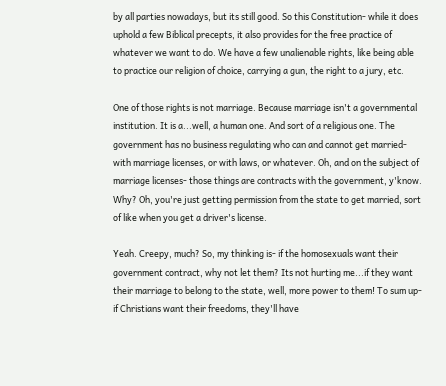by all parties nowadays, but its still good. So this Constitution- while it does uphold a few Biblical precepts, it also provides for the free practice of whatever we want to do. We have a few unalienable rights, like being able to practice our religion of choice, carrying a gun, the right to a jury, etc.

One of those rights is not marriage. Because marriage isn't a governmental institution. It is a...well, a human one. And sort of a religious one. The government has no business regulating who can and cannot get married- with marriage licenses, or with laws, or whatever. Oh, and on the subject of marriage licenses- those things are contracts with the government, y'know. Why? Oh, you're just getting permission from the state to get married, sort of like when you get a driver's license.

Yeah. Creepy, much? So, my thinking is- if the homosexuals want their government contract, why not let them? Its not hurting me...if they want their marriage to belong to the state, well, more power to them! To sum up- if Christians want their freedoms, they'll have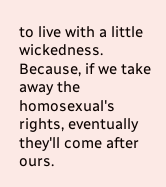to live with a little wickedness. Because, if we take away the homosexual's rights, eventually they'll come after ours.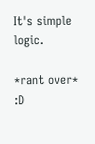It's simple logic.

*rant over* :D